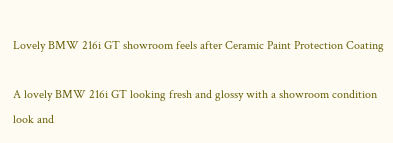Lovely BMW 216i GT showroom feels after Ceramic Paint Protection Coating

A lovely BMW 216i GT looking fresh and glossy with a showroom condition look and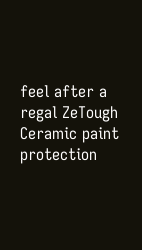feel after a regal ZeTough Ceramic paint protection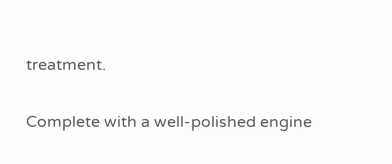treatment.

Complete with a well-polished engine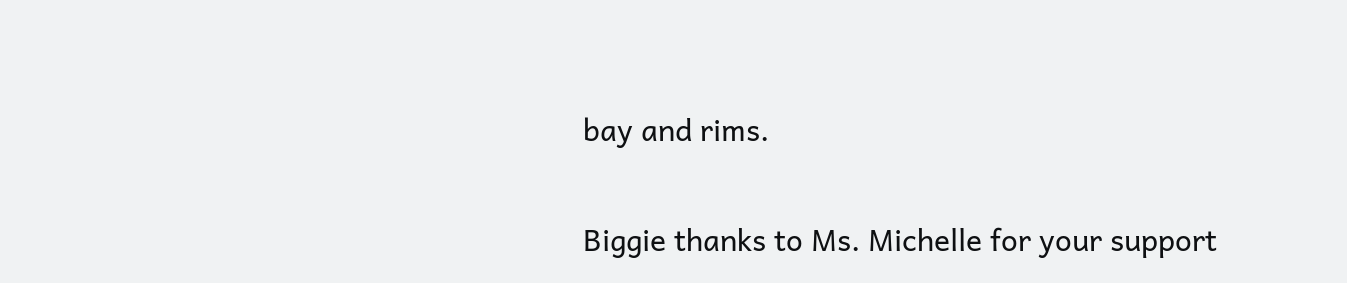bay and rims.

Biggie thanks to Ms. Michelle for your support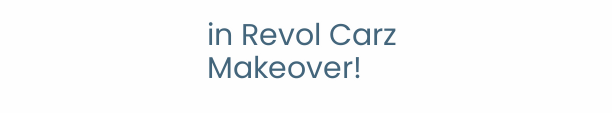in Revol Carz Makeover!